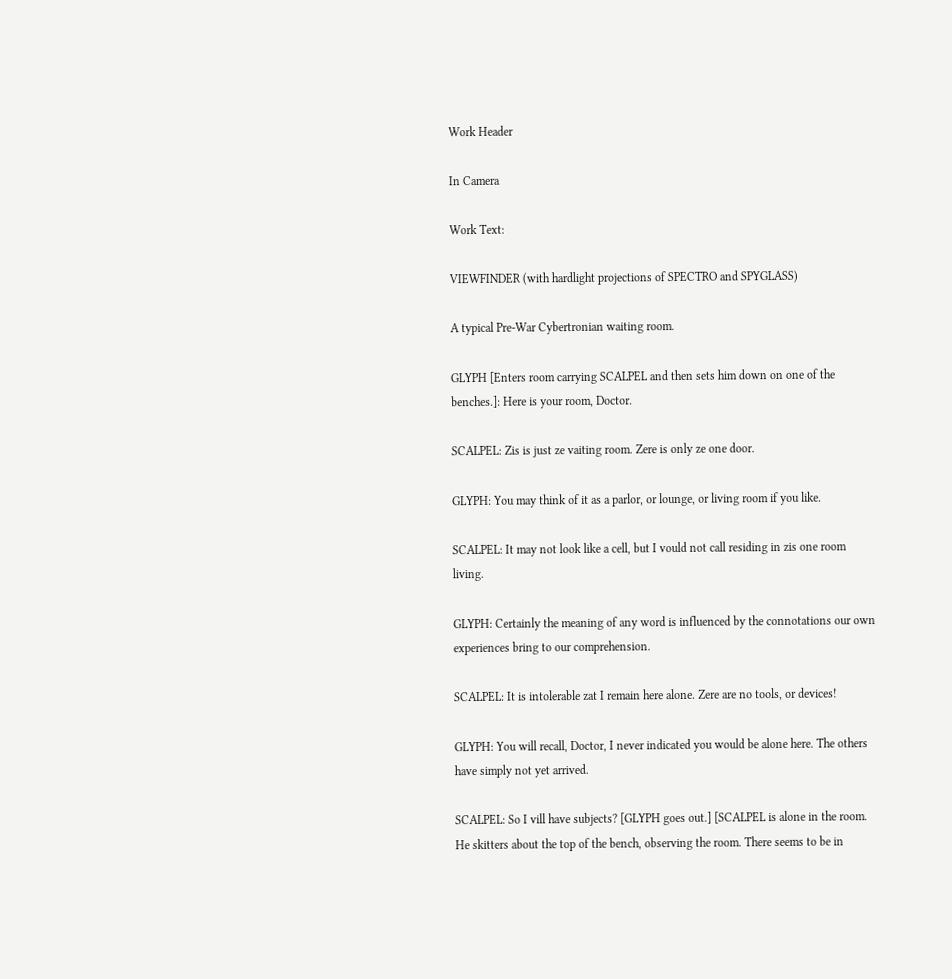Work Header

In Camera

Work Text:

VIEWFINDER (with hardlight projections of SPECTRO and SPYGLASS)

A typical Pre-War Cybertronian waiting room.

GLYPH [Enters room carrying SCALPEL and then sets him down on one of the benches.]: Here is your room, Doctor.

SCALPEL: Zis is just ze vaiting room. Zere is only ze one door.

GLYPH: You may think of it as a parlor, or lounge, or living room if you like.

SCALPEL: It may not look like a cell, but I vould not call residing in zis one room living.

GLYPH: Certainly the meaning of any word is influenced by the connotations our own experiences bring to our comprehension.

SCALPEL: It is intolerable zat I remain here alone. Zere are no tools, or devices!

GLYPH: You will recall, Doctor, I never indicated you would be alone here. The others have simply not yet arrived.

SCALPEL: So I vill have subjects? [GLYPH goes out.] [SCALPEL is alone in the room. He skitters about the top of the bench, observing the room. There seems to be in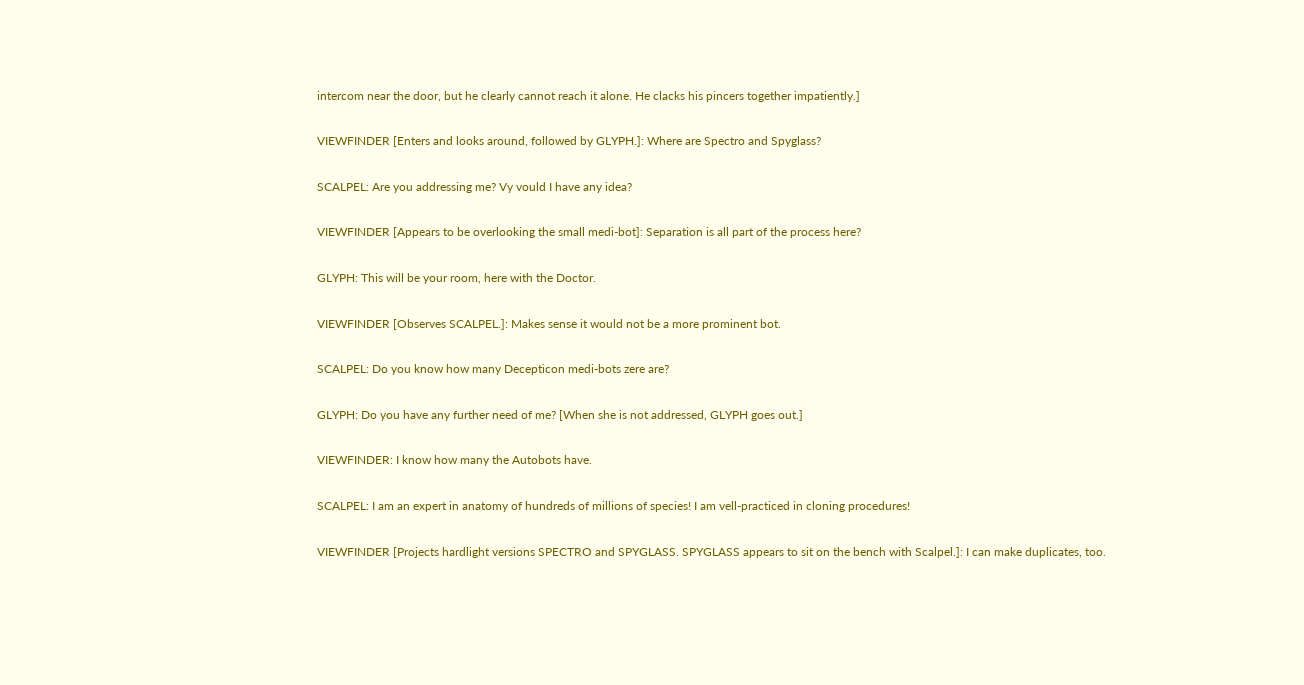intercom near the door, but he clearly cannot reach it alone. He clacks his pincers together impatiently.]

VIEWFINDER [Enters and looks around, followed by GLYPH.]: Where are Spectro and Spyglass?

SCALPEL: Are you addressing me? Vy vould I have any idea?

VIEWFINDER [Appears to be overlooking the small medi-bot]: Separation is all part of the process here?

GLYPH: This will be your room, here with the Doctor.

VIEWFINDER [Observes SCALPEL.]: Makes sense it would not be a more prominent bot.

SCALPEL: Do you know how many Decepticon medi-bots zere are?

GLYPH: Do you have any further need of me? [When she is not addressed, GLYPH goes out.]

VIEWFINDER: I know how many the Autobots have.

SCALPEL: I am an expert in anatomy of hundreds of millions of species! I am vell-practiced in cloning procedures!

VIEWFINDER [Projects hardlight versions SPECTRO and SPYGLASS. SPYGLASS appears to sit on the bench with Scalpel.]: I can make duplicates, too.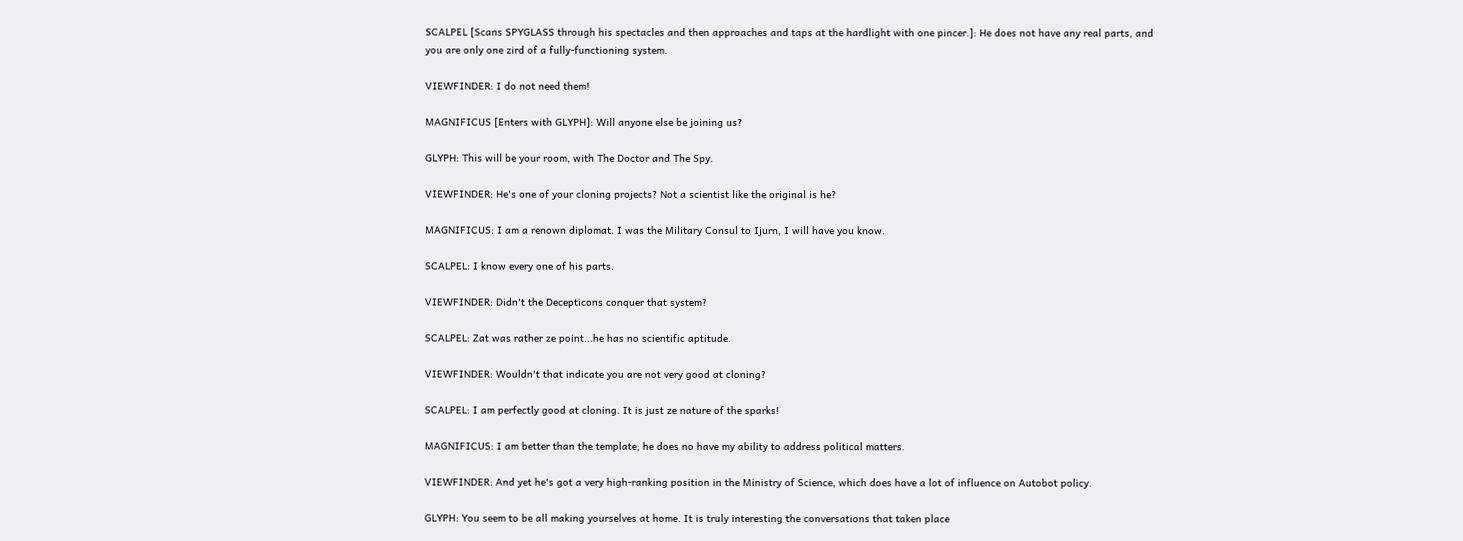SCALPEL [Scans SPYGLASS through his spectacles and then approaches and taps at the hardlight with one pincer.]: He does not have any real parts, and you are only one zird of a fully-functioning system.

VIEWFINDER: I do not need them!

MAGNIFICUS [Enters with GLYPH]: Will anyone else be joining us?

GLYPH: This will be your room, with The Doctor and The Spy.

VIEWFINDER: He's one of your cloning projects? Not a scientist like the original is he?

MAGNIFICUS: I am a renown diplomat. I was the Military Consul to Ijurn, I will have you know.

SCALPEL: I know every one of his parts.

VIEWFINDER: Didn't the Decepticons conquer that system?

SCALPEL: Zat was rather ze point...he has no scientific aptitude.

VIEWFINDER: Wouldn't that indicate you are not very good at cloning?

SCALPEL: I am perfectly good at cloning. It is just ze nature of the sparks!

MAGNIFICUS: I am better than the template; he does no have my ability to address political matters.

VIEWFINDER: And yet he's got a very high-ranking position in the Ministry of Science, which does have a lot of influence on Autobot policy.

GLYPH: You seem to be all making yourselves at home. It is truly interesting the conversations that taken place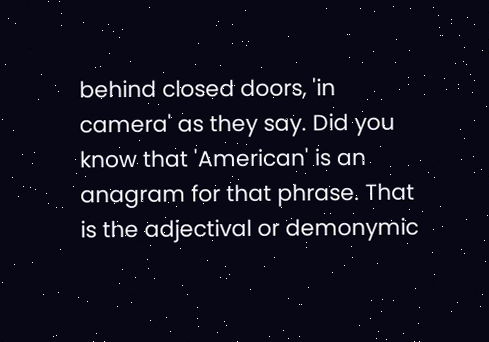behind closed doors, 'in camera' as they say. Did you know that 'American' is an anagram for that phrase. That is the adjectival or demonymic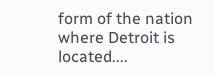form of the nation where Detroit is located....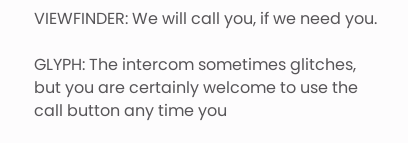VIEWFINDER: We will call you, if we need you.

GLYPH: The intercom sometimes glitches, but you are certainly welcome to use the call button any time you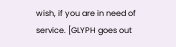wish, if you are in need of service. [GLYPH goes out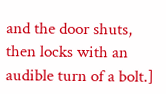and the door shuts, then locks with an audible turn of a bolt.]